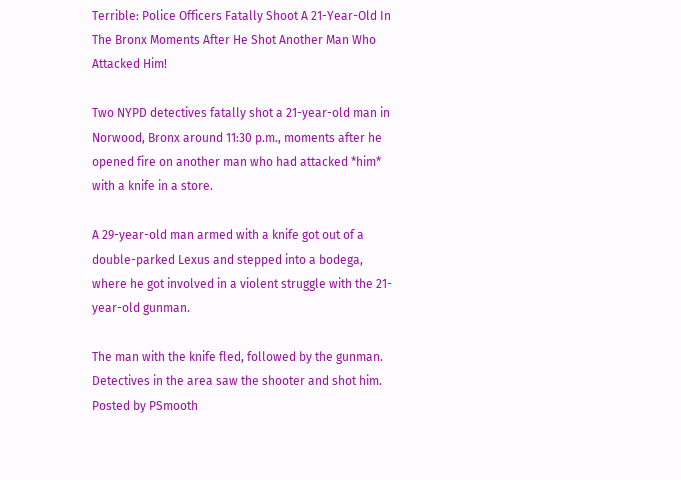Terrible: Police Officers Fatally Shoot A 21-Year-Old In The Bronx Moments After He Shot Another Man Who Attacked Him!

Two NYPD detectives fatally shot a 21-year-old man in Norwood, Bronx around 11:30 p.m., moments after he opened fire on another man who had attacked *him* with a knife in a store.

A 29-year-old man armed with a knife got out of a double-parked Lexus and stepped into a bodega, where he got involved in a violent struggle with the 21-year-old gunman.

The man with the knife fled, followed by the gunman. Detectives in the area saw the shooter and shot him. Posted by PSmooth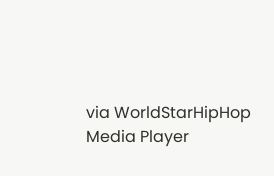via WorldStarHipHop Media Player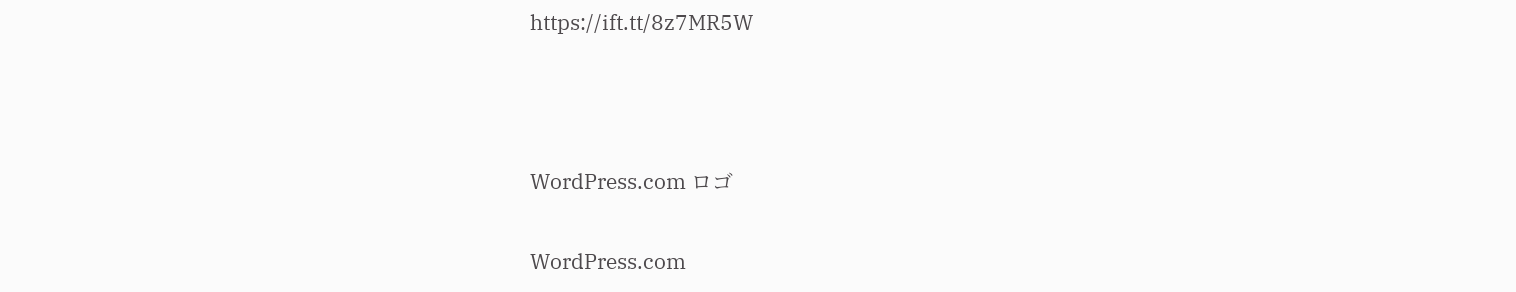https://ift.tt/8z7MR5W



WordPress.com ロゴ

WordPress.com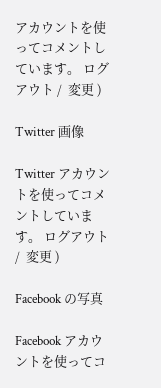アカウントを使ってコメントしています。 ログアウト /  変更 )

Twitter 画像

Twitter アカウントを使ってコメントしています。 ログアウト /  変更 )

Facebook の写真

Facebook アカウントを使ってコ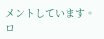メントしています。 ロ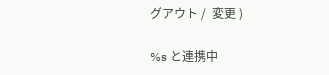グアウト /  変更 )

%s と連携中